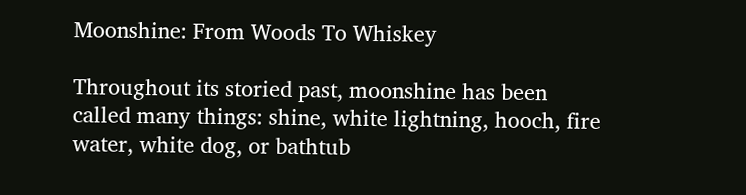Moonshine: From Woods To Whiskey

Throughout its storied past, moonshine has been called many things: shine, white lightning, hooch, fire water, white dog, or bathtub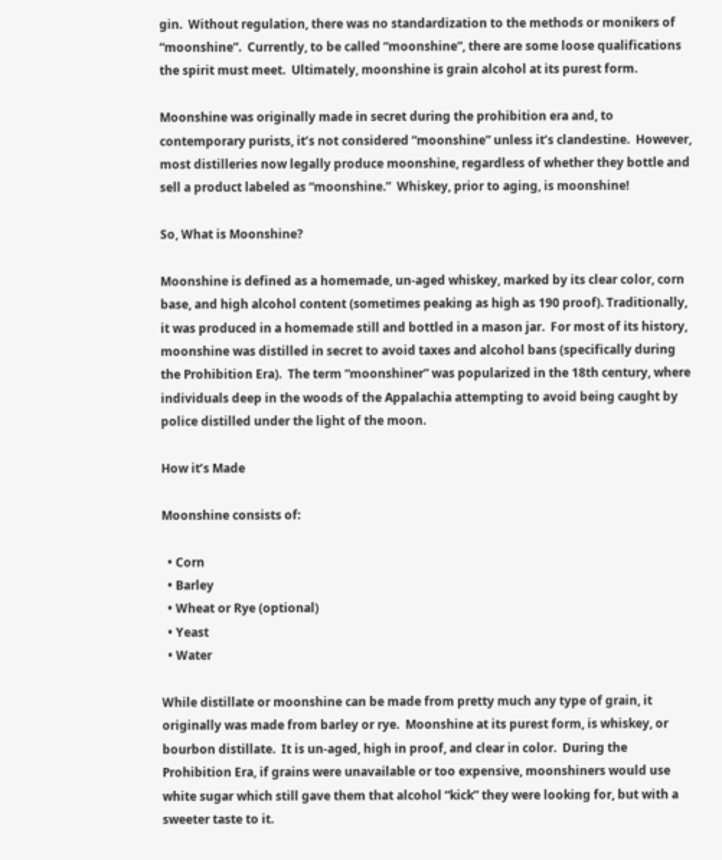gin.  Without regulation, there was no standardization to the methods or monikers of “moonshine”.  Currently, to be called “moonshine”, there are some loose qualifications the spirit must meet.  Ultimately, moonshine is grain alcohol at its purest form.

Moonshine was originally made in secret during the prohibition era and, to contemporary purists, it’s not considered “moonshine” unless it’s clandestine.  However, most distilleries now legally produce moonshine, regardless of whether they bottle and sell a product labeled as “moonshine.”  Whiskey, prior to aging, is moonshine!

So, What is Moonshine?

Moonshine is defined as a homemade, un-aged whiskey, marked by its clear color, corn base, and high alcohol content (sometimes peaking as high as 190 proof). Traditionally, it was produced in a homemade still and bottled in a mason jar.  For most of its history, moonshine was distilled in secret to avoid taxes and alcohol bans (specifically during the Prohibition Era).  The term “moonshiner” was popularized in the 18th century, where individuals deep in the woods of the Appalachia attempting to avoid being caught by police distilled under the light of the moon.

How it’s Made

Moonshine consists of:

  • Corn
  • Barley
  • Wheat or Rye (optional)
  • Yeast
  • Water

While distillate or moonshine can be made from pretty much any type of grain, it originally was made from barley or rye.  Moonshine at its purest form, is whiskey, or bourbon distillate.  It is un-aged, high in proof, and clear in color.  During the Prohibition Era, if grains were unavailable or too expensive, moonshiners would use white sugar which still gave them that alcohol “kick” they were looking for, but with a sweeter taste to it.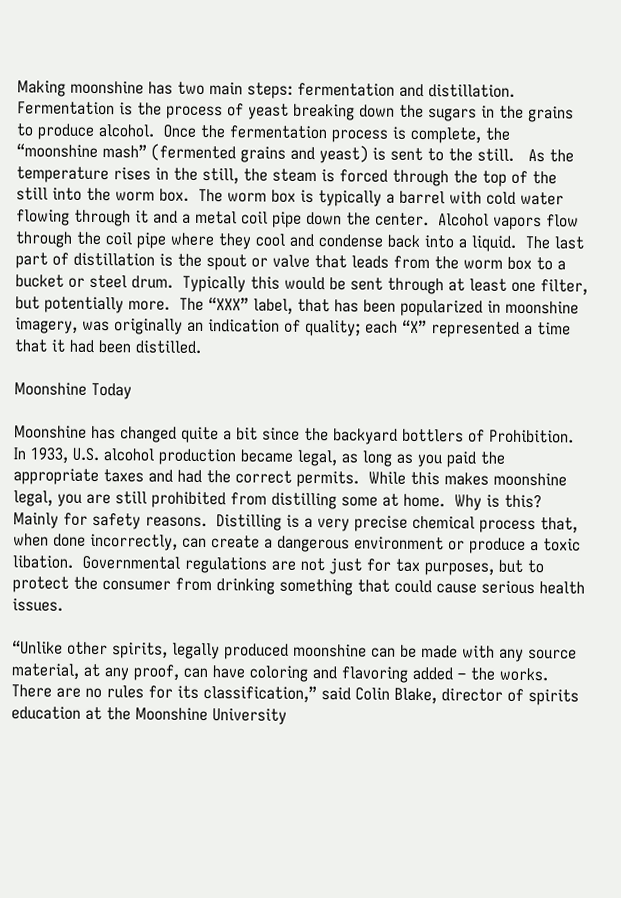Making moonshine has two main steps: fermentation and distillation.  Fermentation is the process of yeast breaking down the sugars in the grains to produce alcohol.  Once the fermentation process is complete, the “moonshine mash” (fermented grains and yeast) is sent to the still.   As the temperature rises in the still, the steam is forced through the top of the still into the worm box.  The worm box is typically a barrel with cold water flowing through it and a metal coil pipe down the center.  Alcohol vapors flow through the coil pipe where they cool and condense back into a liquid.  The last part of distillation is the spout or valve that leads from the worm box to a bucket or steel drum.  Typically this would be sent through at least one filter, but potentially more.  The “XXX” label, that has been popularized in moonshine imagery, was originally an indication of quality; each “X” represented a time that it had been distilled.

Moonshine Today

Moonshine has changed quite a bit since the backyard bottlers of Prohibition. In 1933, U.S. alcohol production became legal, as long as you paid the appropriate taxes and had the correct permits.  While this makes moonshine legal, you are still prohibited from distilling some at home.  Why is this?  Mainly for safety reasons.  Distilling is a very precise chemical process that, when done incorrectly, can create a dangerous environment or produce a toxic libation.  Governmental regulations are not just for tax purposes, but to protect the consumer from drinking something that could cause serious health issues.

“Unlike other spirits, legally produced moonshine can be made with any source material, at any proof, can have coloring and flavoring added – the works. There are no rules for its classification,” said Colin Blake, director of spirits education at the Moonshine University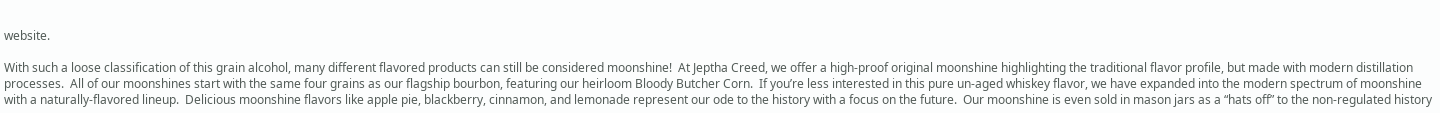website.

With such a loose classification of this grain alcohol, many different flavored products can still be considered moonshine!  At Jeptha Creed, we offer a high-proof original moonshine highlighting the traditional flavor profile, but made with modern distillation processes.  All of our moonshines start with the same four grains as our flagship bourbon, featuring our heirloom Bloody Butcher Corn.  If you’re less interested in this pure un-aged whiskey flavor, we have expanded into the modern spectrum of moonshine with a naturally-flavored lineup.  Delicious moonshine flavors like apple pie, blackberry, cinnamon, and lemonade represent our ode to the history with a focus on the future.  Our moonshine is even sold in mason jars as a “hats off” to the non-regulated history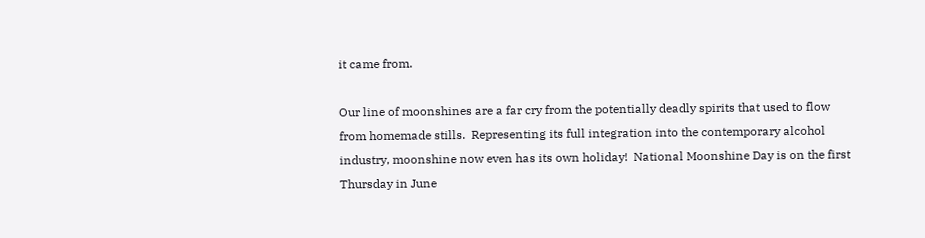it came from.

Our line of moonshines are a far cry from the potentially deadly spirits that used to flow from homemade stills.  Representing its full integration into the contemporary alcohol industry, moonshine now even has its own holiday!  National Moonshine Day is on the first Thursday in June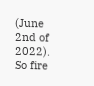(June 2nd of 2022).  So fire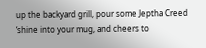up the backyard grill, pour some Jeptha Creed ‘shine into your mug, and cheers to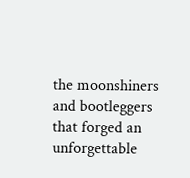the moonshiners and bootleggers that forged an unforgettable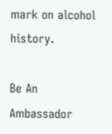mark on alcohol history.

Be An Ambassador